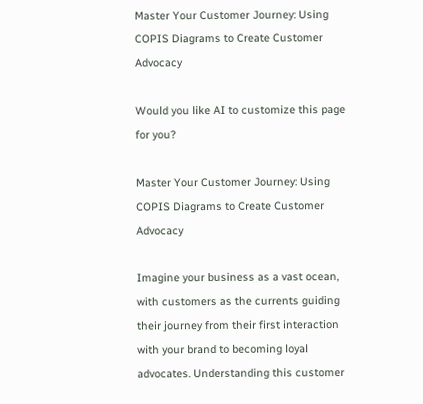Master Your Customer Journey: Using COPIS Diagrams to Create Customer Advocacy

Would you like AI to customize this page for you?

Master Your Customer Journey: Using COPIS Diagrams to Create Customer Advocacy

Imagine your business as a vast ocean, with customers as the currents guiding their journey from their first interaction with your brand to becoming loyal advocates. Understanding this customer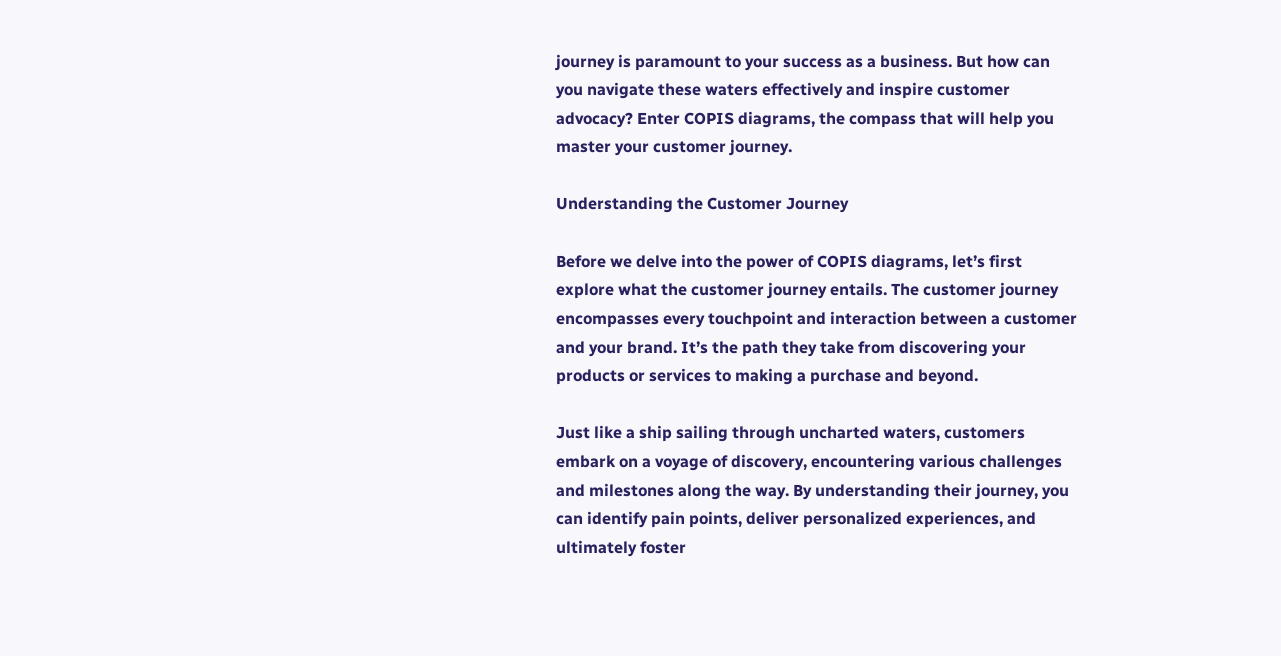journey is paramount to your success as a business. But how can you navigate these waters effectively and inspire customer advocacy? Enter COPIS diagrams, the compass that will help you master your customer journey.

Understanding the Customer Journey

Before we delve into the power of COPIS diagrams, let’s first explore what the customer journey entails. The customer journey encompasses every touchpoint and interaction between a customer and your brand. It’s the path they take from discovering your products or services to making a purchase and beyond.

Just like a ship sailing through uncharted waters, customers embark on a voyage of discovery, encountering various challenges and milestones along the way. By understanding their journey, you can identify pain points, deliver personalized experiences, and ultimately foster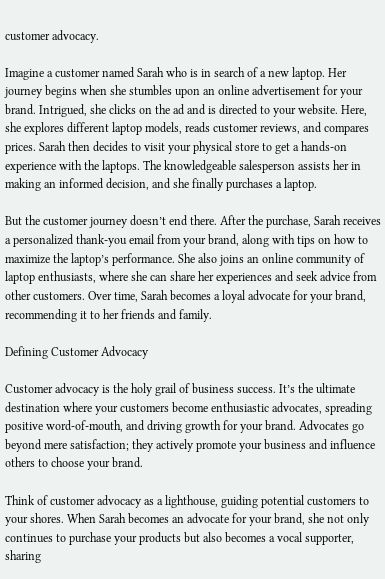customer advocacy.

Imagine a customer named Sarah who is in search of a new laptop. Her journey begins when she stumbles upon an online advertisement for your brand. Intrigued, she clicks on the ad and is directed to your website. Here, she explores different laptop models, reads customer reviews, and compares prices. Sarah then decides to visit your physical store to get a hands-on experience with the laptops. The knowledgeable salesperson assists her in making an informed decision, and she finally purchases a laptop.

But the customer journey doesn’t end there. After the purchase, Sarah receives a personalized thank-you email from your brand, along with tips on how to maximize the laptop’s performance. She also joins an online community of laptop enthusiasts, where she can share her experiences and seek advice from other customers. Over time, Sarah becomes a loyal advocate for your brand, recommending it to her friends and family.

Defining Customer Advocacy

Customer advocacy is the holy grail of business success. It’s the ultimate destination where your customers become enthusiastic advocates, spreading positive word-of-mouth, and driving growth for your brand. Advocates go beyond mere satisfaction; they actively promote your business and influence others to choose your brand.

Think of customer advocacy as a lighthouse, guiding potential customers to your shores. When Sarah becomes an advocate for your brand, she not only continues to purchase your products but also becomes a vocal supporter, sharing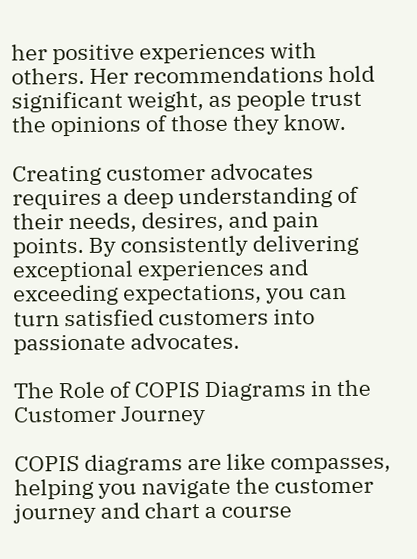her positive experiences with others. Her recommendations hold significant weight, as people trust the opinions of those they know.

Creating customer advocates requires a deep understanding of their needs, desires, and pain points. By consistently delivering exceptional experiences and exceeding expectations, you can turn satisfied customers into passionate advocates.

The Role of COPIS Diagrams in the Customer Journey

COPIS diagrams are like compasses, helping you navigate the customer journey and chart a course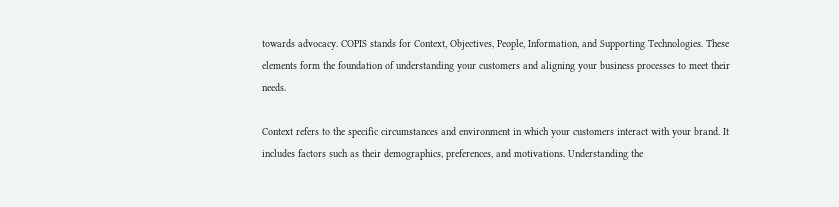towards advocacy. COPIS stands for Context, Objectives, People, Information, and Supporting Technologies. These elements form the foundation of understanding your customers and aligning your business processes to meet their needs.

Context refers to the specific circumstances and environment in which your customers interact with your brand. It includes factors such as their demographics, preferences, and motivations. Understanding the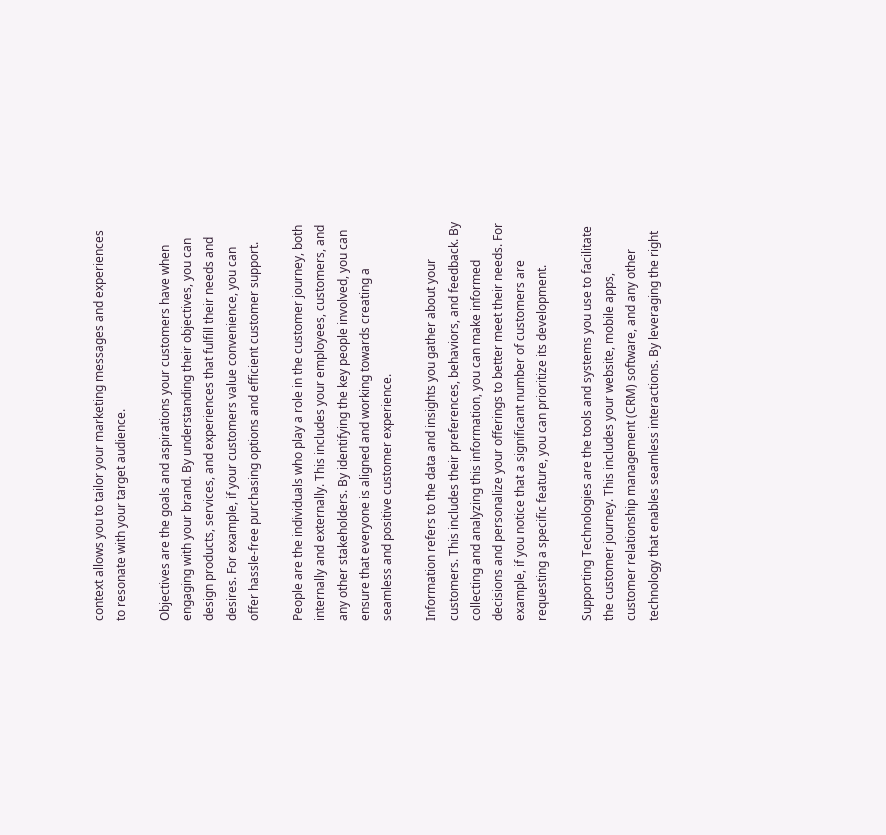context allows you to tailor your marketing messages and experiences to resonate with your target audience.

Objectives are the goals and aspirations your customers have when engaging with your brand. By understanding their objectives, you can design products, services, and experiences that fulfill their needs and desires. For example, if your customers value convenience, you can offer hassle-free purchasing options and efficient customer support.

People are the individuals who play a role in the customer journey, both internally and externally. This includes your employees, customers, and any other stakeholders. By identifying the key people involved, you can ensure that everyone is aligned and working towards creating a seamless and positive customer experience.

Information refers to the data and insights you gather about your customers. This includes their preferences, behaviors, and feedback. By collecting and analyzing this information, you can make informed decisions and personalize your offerings to better meet their needs. For example, if you notice that a significant number of customers are requesting a specific feature, you can prioritize its development.

Supporting Technologies are the tools and systems you use to facilitate the customer journey. This includes your website, mobile apps, customer relationship management (CRM) software, and any other technology that enables seamless interactions. By leveraging the right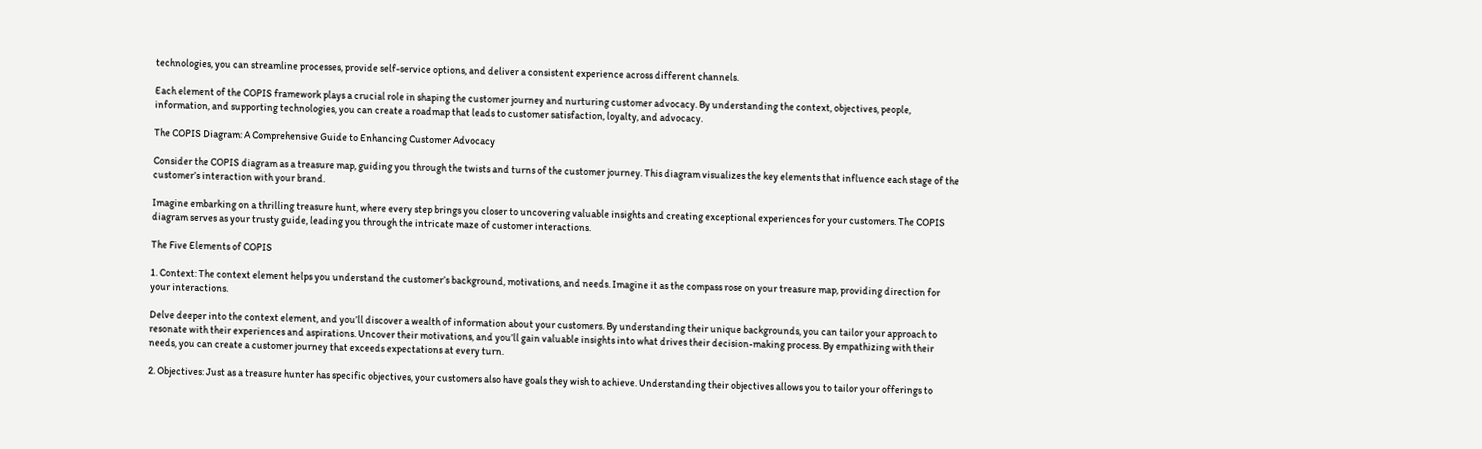technologies, you can streamline processes, provide self-service options, and deliver a consistent experience across different channels.

Each element of the COPIS framework plays a crucial role in shaping the customer journey and nurturing customer advocacy. By understanding the context, objectives, people, information, and supporting technologies, you can create a roadmap that leads to customer satisfaction, loyalty, and advocacy.

The COPIS Diagram: A Comprehensive Guide to Enhancing Customer Advocacy

Consider the COPIS diagram as a treasure map, guiding you through the twists and turns of the customer journey. This diagram visualizes the key elements that influence each stage of the customer’s interaction with your brand.

Imagine embarking on a thrilling treasure hunt, where every step brings you closer to uncovering valuable insights and creating exceptional experiences for your customers. The COPIS diagram serves as your trusty guide, leading you through the intricate maze of customer interactions.

The Five Elements of COPIS

1. Context: The context element helps you understand the customer’s background, motivations, and needs. Imagine it as the compass rose on your treasure map, providing direction for your interactions.

Delve deeper into the context element, and you’ll discover a wealth of information about your customers. By understanding their unique backgrounds, you can tailor your approach to resonate with their experiences and aspirations. Uncover their motivations, and you’ll gain valuable insights into what drives their decision-making process. By empathizing with their needs, you can create a customer journey that exceeds expectations at every turn.

2. Objectives: Just as a treasure hunter has specific objectives, your customers also have goals they wish to achieve. Understanding their objectives allows you to tailor your offerings to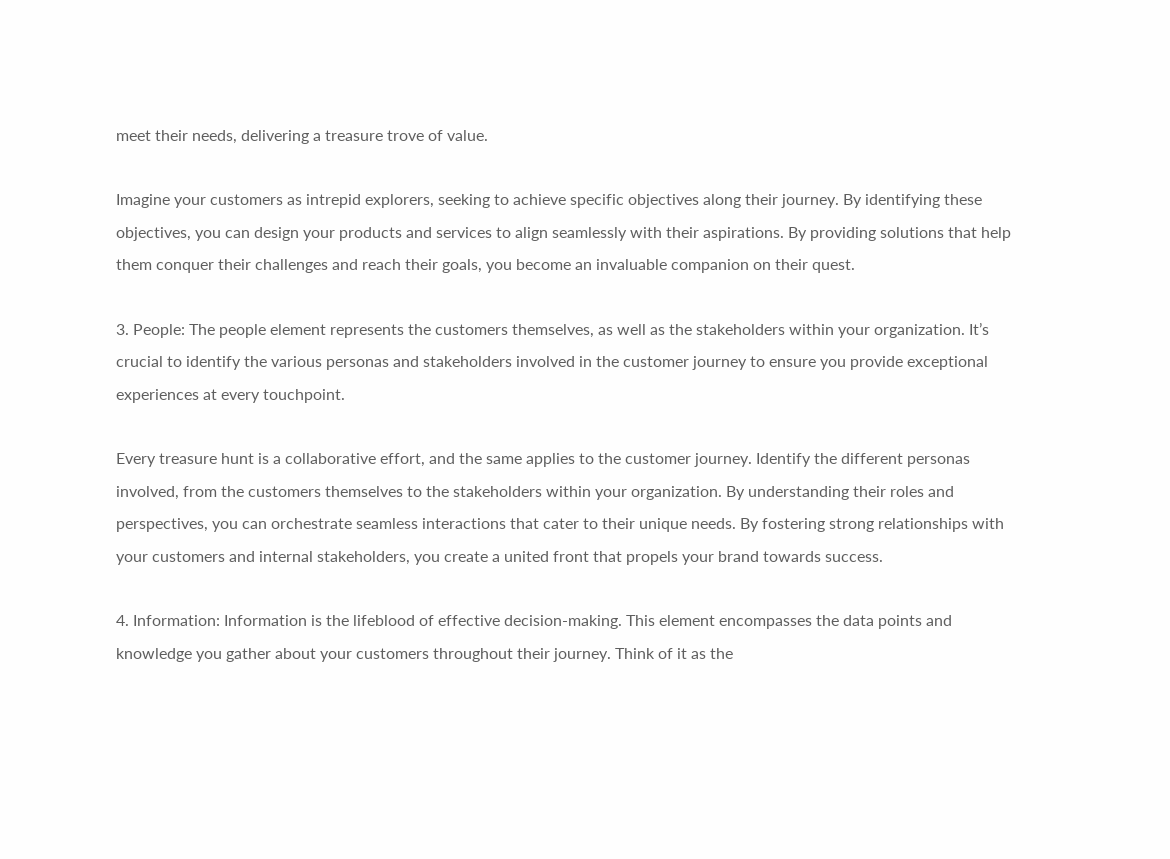meet their needs, delivering a treasure trove of value.

Imagine your customers as intrepid explorers, seeking to achieve specific objectives along their journey. By identifying these objectives, you can design your products and services to align seamlessly with their aspirations. By providing solutions that help them conquer their challenges and reach their goals, you become an invaluable companion on their quest.

3. People: The people element represents the customers themselves, as well as the stakeholders within your organization. It’s crucial to identify the various personas and stakeholders involved in the customer journey to ensure you provide exceptional experiences at every touchpoint.

Every treasure hunt is a collaborative effort, and the same applies to the customer journey. Identify the different personas involved, from the customers themselves to the stakeholders within your organization. By understanding their roles and perspectives, you can orchestrate seamless interactions that cater to their unique needs. By fostering strong relationships with your customers and internal stakeholders, you create a united front that propels your brand towards success.

4. Information: Information is the lifeblood of effective decision-making. This element encompasses the data points and knowledge you gather about your customers throughout their journey. Think of it as the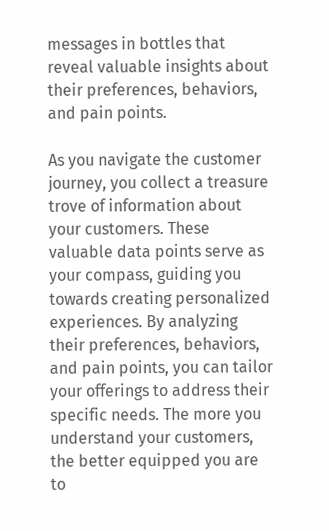messages in bottles that reveal valuable insights about their preferences, behaviors, and pain points.

As you navigate the customer journey, you collect a treasure trove of information about your customers. These valuable data points serve as your compass, guiding you towards creating personalized experiences. By analyzing their preferences, behaviors, and pain points, you can tailor your offerings to address their specific needs. The more you understand your customers, the better equipped you are to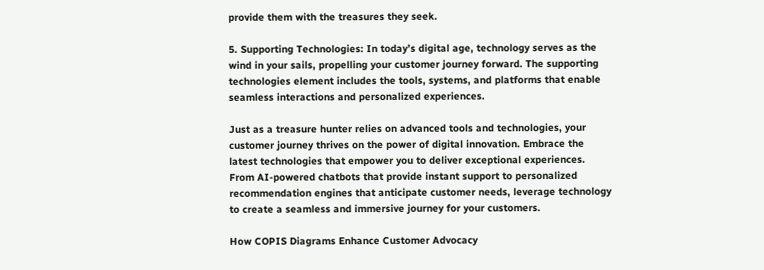provide them with the treasures they seek.

5. Supporting Technologies: In today’s digital age, technology serves as the wind in your sails, propelling your customer journey forward. The supporting technologies element includes the tools, systems, and platforms that enable seamless interactions and personalized experiences.

Just as a treasure hunter relies on advanced tools and technologies, your customer journey thrives on the power of digital innovation. Embrace the latest technologies that empower you to deliver exceptional experiences. From AI-powered chatbots that provide instant support to personalized recommendation engines that anticipate customer needs, leverage technology to create a seamless and immersive journey for your customers.

How COPIS Diagrams Enhance Customer Advocacy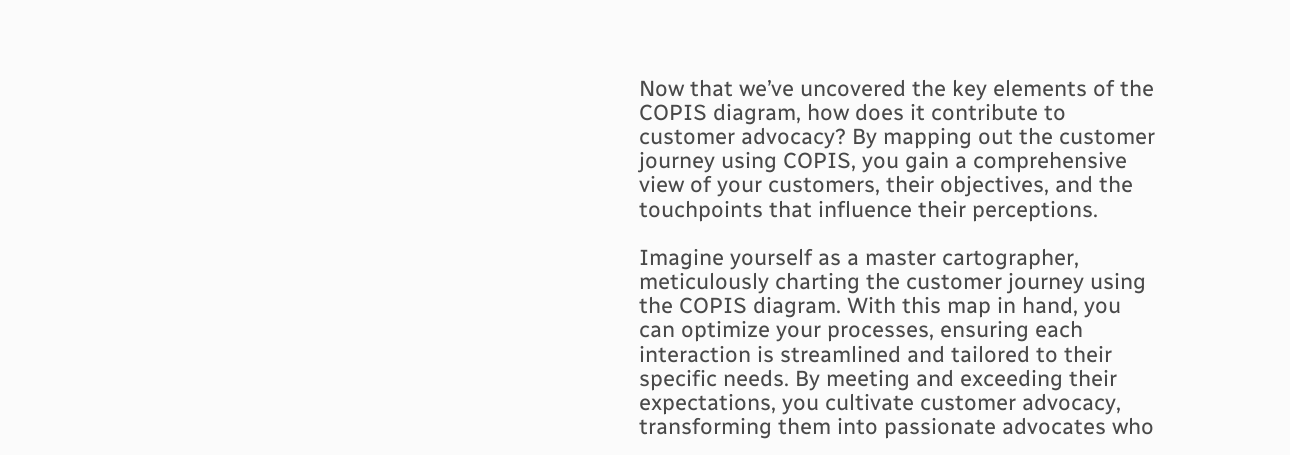Now that we’ve uncovered the key elements of the COPIS diagram, how does it contribute to customer advocacy? By mapping out the customer journey using COPIS, you gain a comprehensive view of your customers, their objectives, and the touchpoints that influence their perceptions.

Imagine yourself as a master cartographer, meticulously charting the customer journey using the COPIS diagram. With this map in hand, you can optimize your processes, ensuring each interaction is streamlined and tailored to their specific needs. By meeting and exceeding their expectations, you cultivate customer advocacy, transforming them into passionate advocates who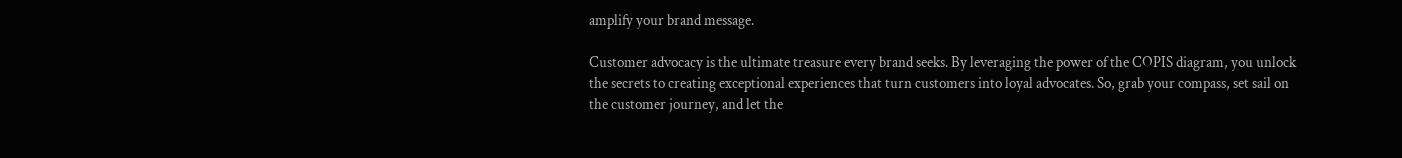amplify your brand message.

Customer advocacy is the ultimate treasure every brand seeks. By leveraging the power of the COPIS diagram, you unlock the secrets to creating exceptional experiences that turn customers into loyal advocates. So, grab your compass, set sail on the customer journey, and let the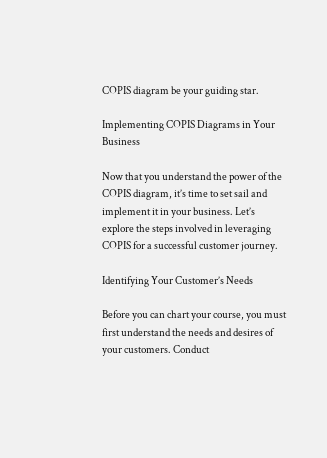COPIS diagram be your guiding star.

Implementing COPIS Diagrams in Your Business

Now that you understand the power of the COPIS diagram, it’s time to set sail and implement it in your business. Let’s explore the steps involved in leveraging COPIS for a successful customer journey.

Identifying Your Customer’s Needs

Before you can chart your course, you must first understand the needs and desires of your customers. Conduct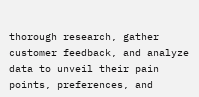thorough research, gather customer feedback, and analyze data to unveil their pain points, preferences, and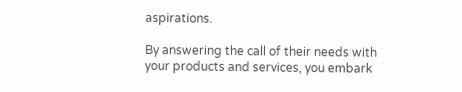aspirations.

By answering the call of their needs with your products and services, you embark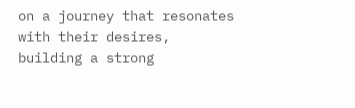on a journey that resonates with their desires, building a strong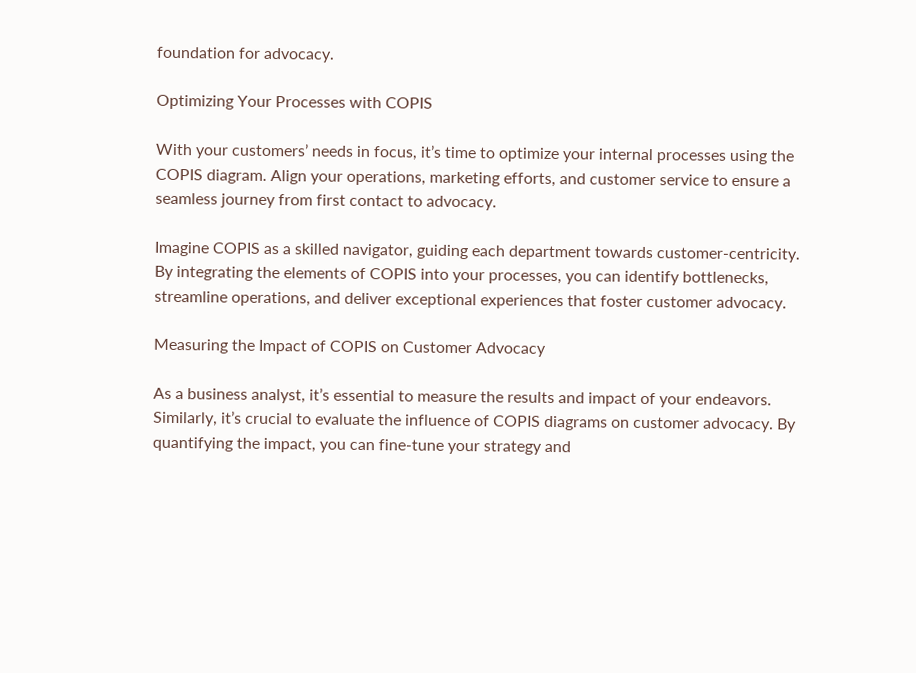foundation for advocacy.

Optimizing Your Processes with COPIS

With your customers’ needs in focus, it’s time to optimize your internal processes using the COPIS diagram. Align your operations, marketing efforts, and customer service to ensure a seamless journey from first contact to advocacy.

Imagine COPIS as a skilled navigator, guiding each department towards customer-centricity. By integrating the elements of COPIS into your processes, you can identify bottlenecks, streamline operations, and deliver exceptional experiences that foster customer advocacy.

Measuring the Impact of COPIS on Customer Advocacy

As a business analyst, it’s essential to measure the results and impact of your endeavors. Similarly, it’s crucial to evaluate the influence of COPIS diagrams on customer advocacy. By quantifying the impact, you can fine-tune your strategy and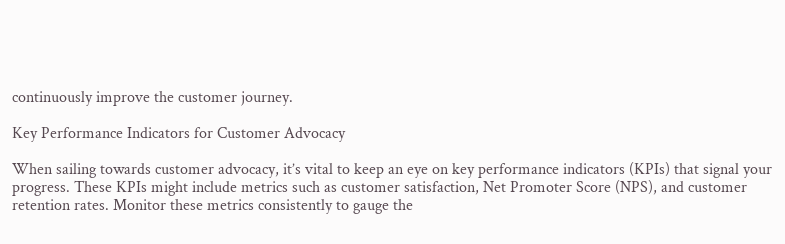continuously improve the customer journey.

Key Performance Indicators for Customer Advocacy

When sailing towards customer advocacy, it’s vital to keep an eye on key performance indicators (KPIs) that signal your progress. These KPIs might include metrics such as customer satisfaction, Net Promoter Score (NPS), and customer retention rates. Monitor these metrics consistently to gauge the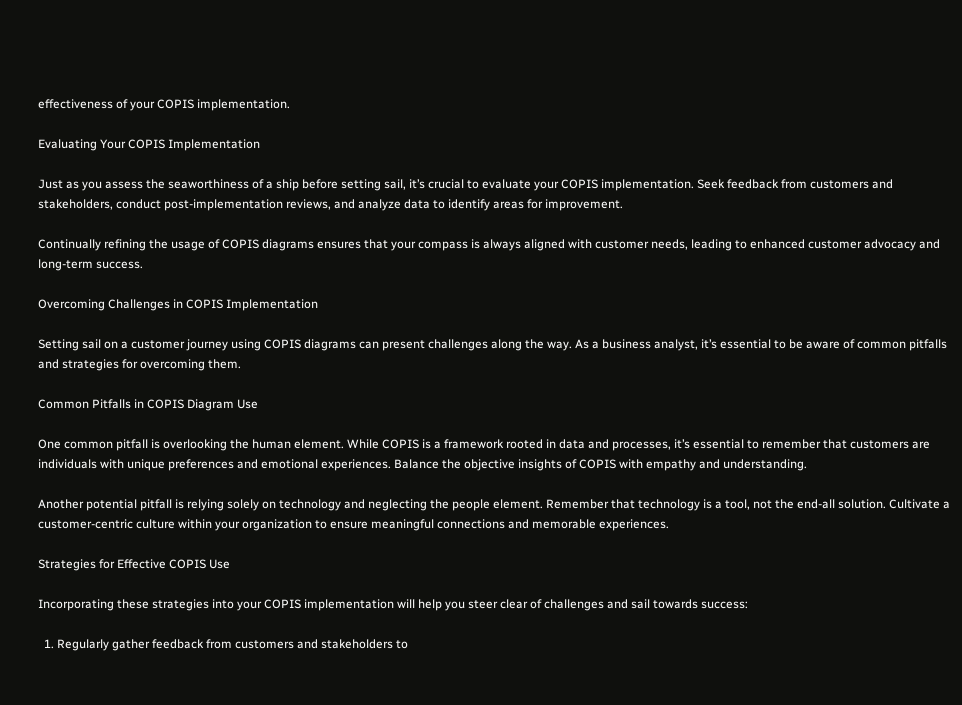effectiveness of your COPIS implementation.

Evaluating Your COPIS Implementation

Just as you assess the seaworthiness of a ship before setting sail, it’s crucial to evaluate your COPIS implementation. Seek feedback from customers and stakeholders, conduct post-implementation reviews, and analyze data to identify areas for improvement.

Continually refining the usage of COPIS diagrams ensures that your compass is always aligned with customer needs, leading to enhanced customer advocacy and long-term success.

Overcoming Challenges in COPIS Implementation

Setting sail on a customer journey using COPIS diagrams can present challenges along the way. As a business analyst, it’s essential to be aware of common pitfalls and strategies for overcoming them.

Common Pitfalls in COPIS Diagram Use

One common pitfall is overlooking the human element. While COPIS is a framework rooted in data and processes, it’s essential to remember that customers are individuals with unique preferences and emotional experiences. Balance the objective insights of COPIS with empathy and understanding.

Another potential pitfall is relying solely on technology and neglecting the people element. Remember that technology is a tool, not the end-all solution. Cultivate a customer-centric culture within your organization to ensure meaningful connections and memorable experiences.

Strategies for Effective COPIS Use

Incorporating these strategies into your COPIS implementation will help you steer clear of challenges and sail towards success:

  1. Regularly gather feedback from customers and stakeholders to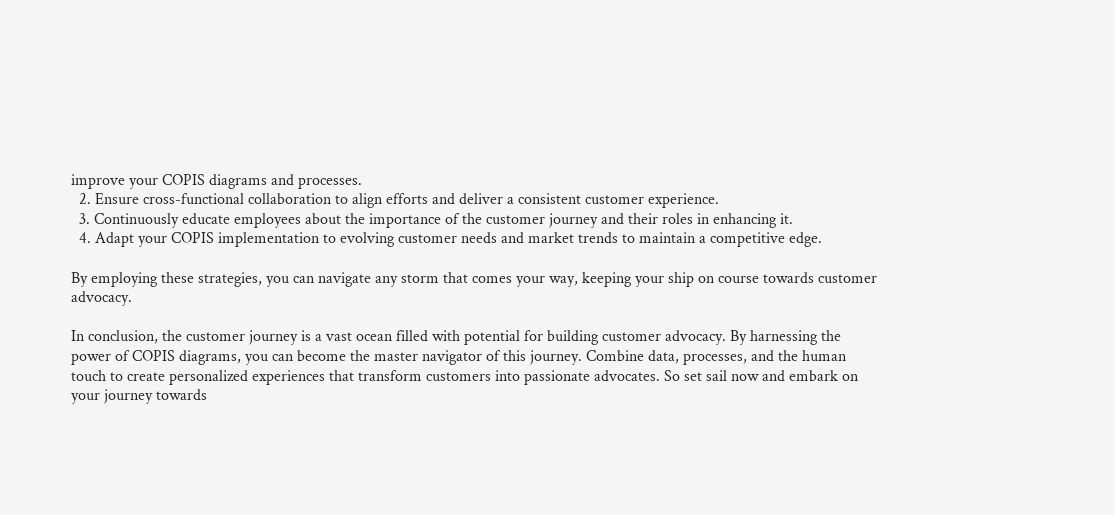improve your COPIS diagrams and processes.
  2. Ensure cross-functional collaboration to align efforts and deliver a consistent customer experience.
  3. Continuously educate employees about the importance of the customer journey and their roles in enhancing it.
  4. Adapt your COPIS implementation to evolving customer needs and market trends to maintain a competitive edge.

By employing these strategies, you can navigate any storm that comes your way, keeping your ship on course towards customer advocacy.

In conclusion, the customer journey is a vast ocean filled with potential for building customer advocacy. By harnessing the power of COPIS diagrams, you can become the master navigator of this journey. Combine data, processes, and the human touch to create personalized experiences that transform customers into passionate advocates. So set sail now and embark on your journey towards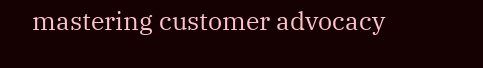mastering customer advocacy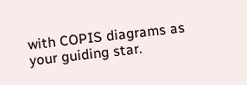with COPIS diagrams as your guiding star.